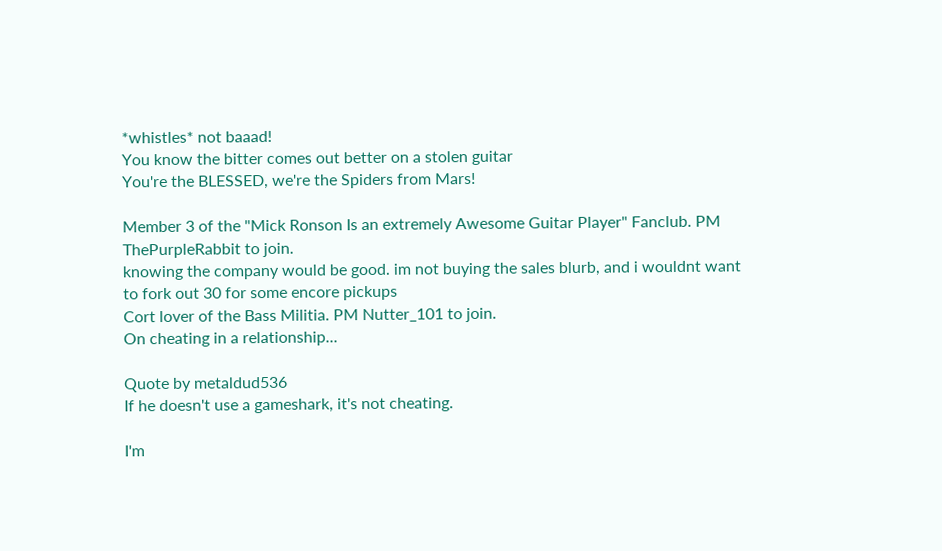*whistles* not baaad!
You know the bitter comes out better on a stolen guitar
You're the BLESSED, we're the Spiders from Mars!

Member 3 of the "Mick Ronson Is an extremely Awesome Guitar Player" Fanclub. PM ThePurpleRabbit to join.
knowing the company would be good. im not buying the sales blurb, and i wouldnt want to fork out 30 for some encore pickups
Cort lover of the Bass Militia. PM Nutter_101 to join.
On cheating in a relationship...

Quote by metaldud536
If he doesn't use a gameshark, it's not cheating.

I'm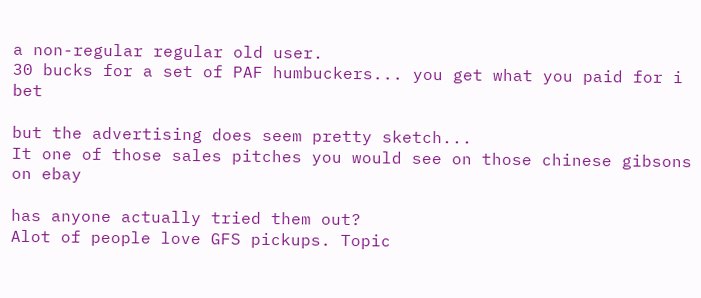a non-regular regular old user.
30 bucks for a set of PAF humbuckers... you get what you paid for i bet

but the advertising does seem pretty sketch...
It one of those sales pitches you would see on those chinese gibsons on ebay

has anyone actually tried them out?
Alot of people love GFS pickups. Topic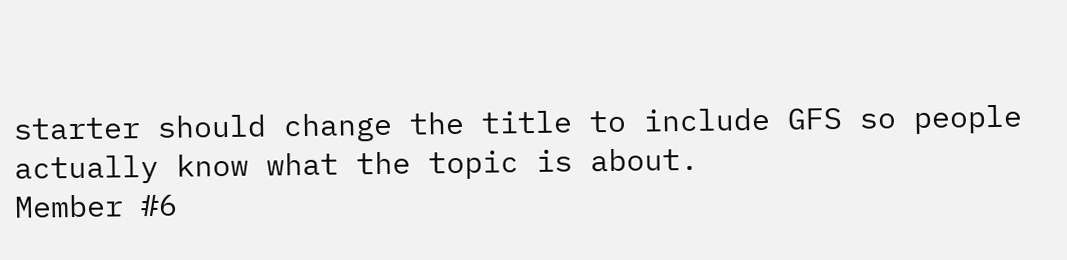starter should change the title to include GFS so people actually know what the topic is about.
Member #6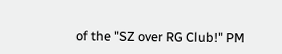of the "SZ over RG Club!" PM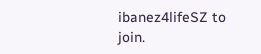ibanez4lifeSZ to join.